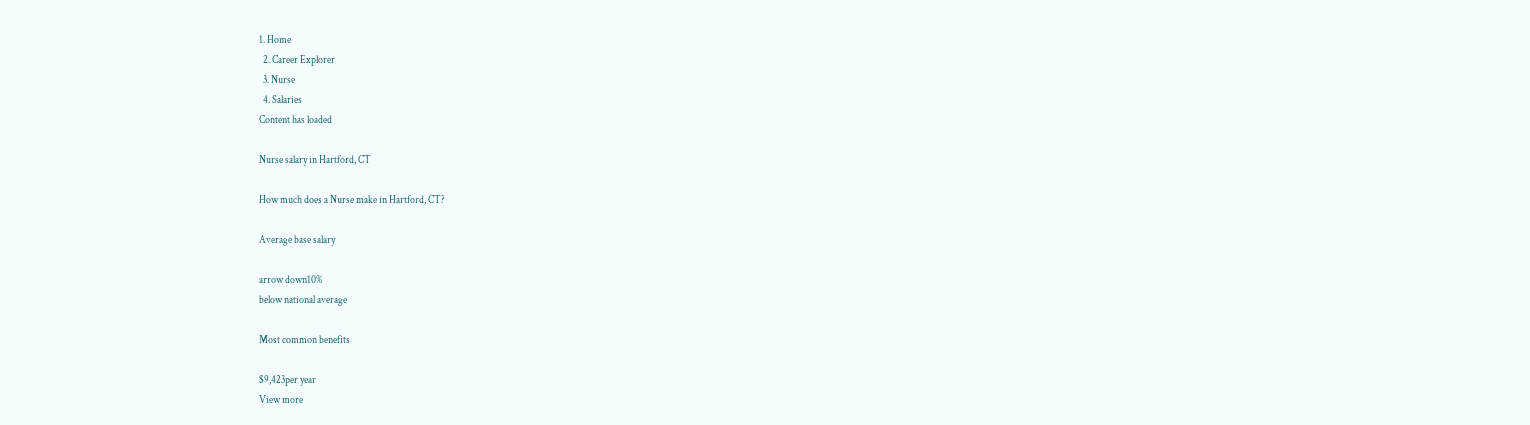1. Home
  2. Career Explorer
  3. Nurse
  4. Salaries
Content has loaded

Nurse salary in Hartford, CT

How much does a Nurse make in Hartford, CT?

Average base salary

arrow down10%
below national average

Most common benefits

$9,423per year
View more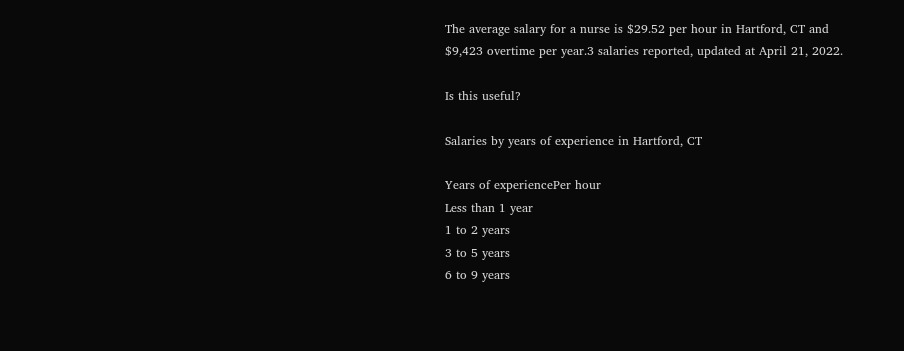The average salary for a nurse is $29.52 per hour in Hartford, CT and $9,423 overtime per year.3 salaries reported, updated at April 21, 2022.

Is this useful?

Salaries by years of experience in Hartford, CT

Years of experiencePer hour
Less than 1 year
1 to 2 years
3 to 5 years
6 to 9 years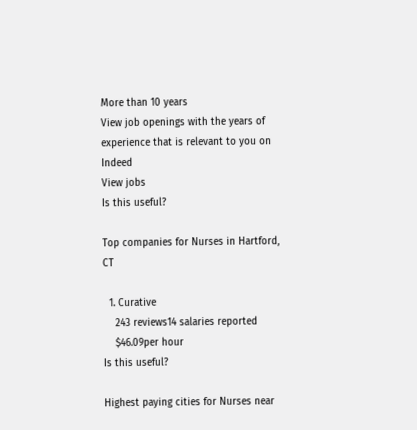More than 10 years
View job openings with the years of experience that is relevant to you on Indeed
View jobs
Is this useful?

Top companies for Nurses in Hartford, CT

  1. Curative
    243 reviews14 salaries reported
    $46.09per hour
Is this useful?

Highest paying cities for Nurses near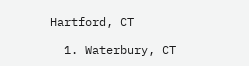Hartford, CT

  1. Waterbury, CT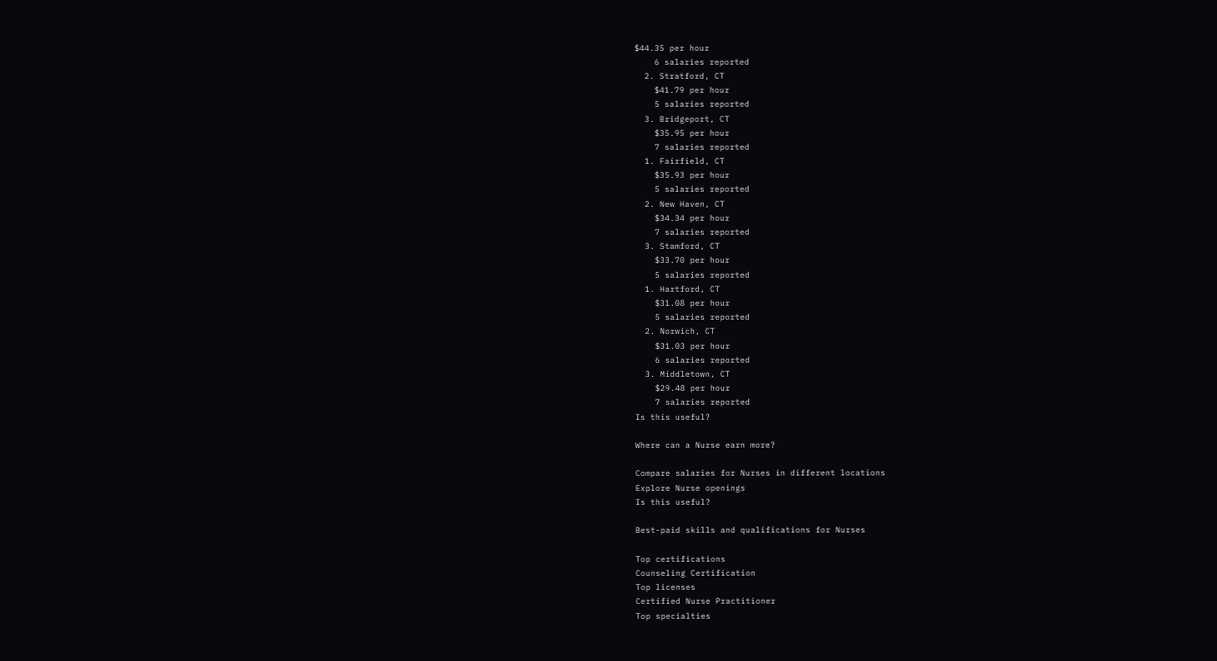$44.35 per hour
    6 salaries reported
  2. Stratford, CT
    $41.79 per hour
    5 salaries reported
  3. Bridgeport, CT
    $35.95 per hour
    7 salaries reported
  1. Fairfield, CT
    $35.93 per hour
    5 salaries reported
  2. New Haven, CT
    $34.34 per hour
    7 salaries reported
  3. Stamford, CT
    $33.70 per hour
    5 salaries reported
  1. Hartford, CT
    $31.08 per hour
    5 salaries reported
  2. Norwich, CT
    $31.03 per hour
    6 salaries reported
  3. Middletown, CT
    $29.48 per hour
    7 salaries reported
Is this useful?

Where can a Nurse earn more?

Compare salaries for Nurses in different locations
Explore Nurse openings
Is this useful?

Best-paid skills and qualifications for Nurses

Top certifications
Counseling Certification
Top licenses
Certified Nurse Practitioner
Top specialties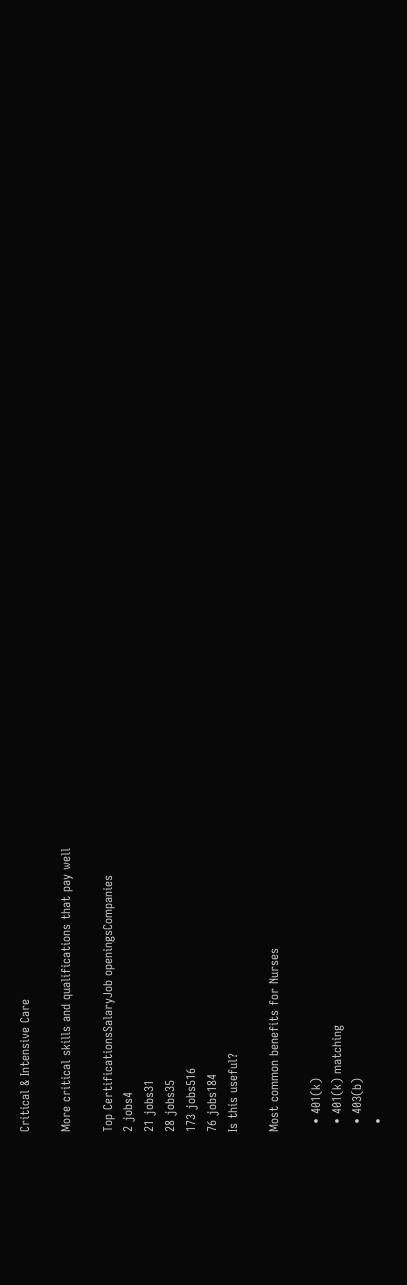Critical & Intensive Care

More critical skills and qualifications that pay well

Top CertificationsSalaryJob openingsCompanies
2 jobs4
21 jobs31
28 jobs35
173 jobs516
76 jobs184
Is this useful?

Most common benefits for Nurses

  • 401(k)
  • 401(k) matching
  • 403(b)
  •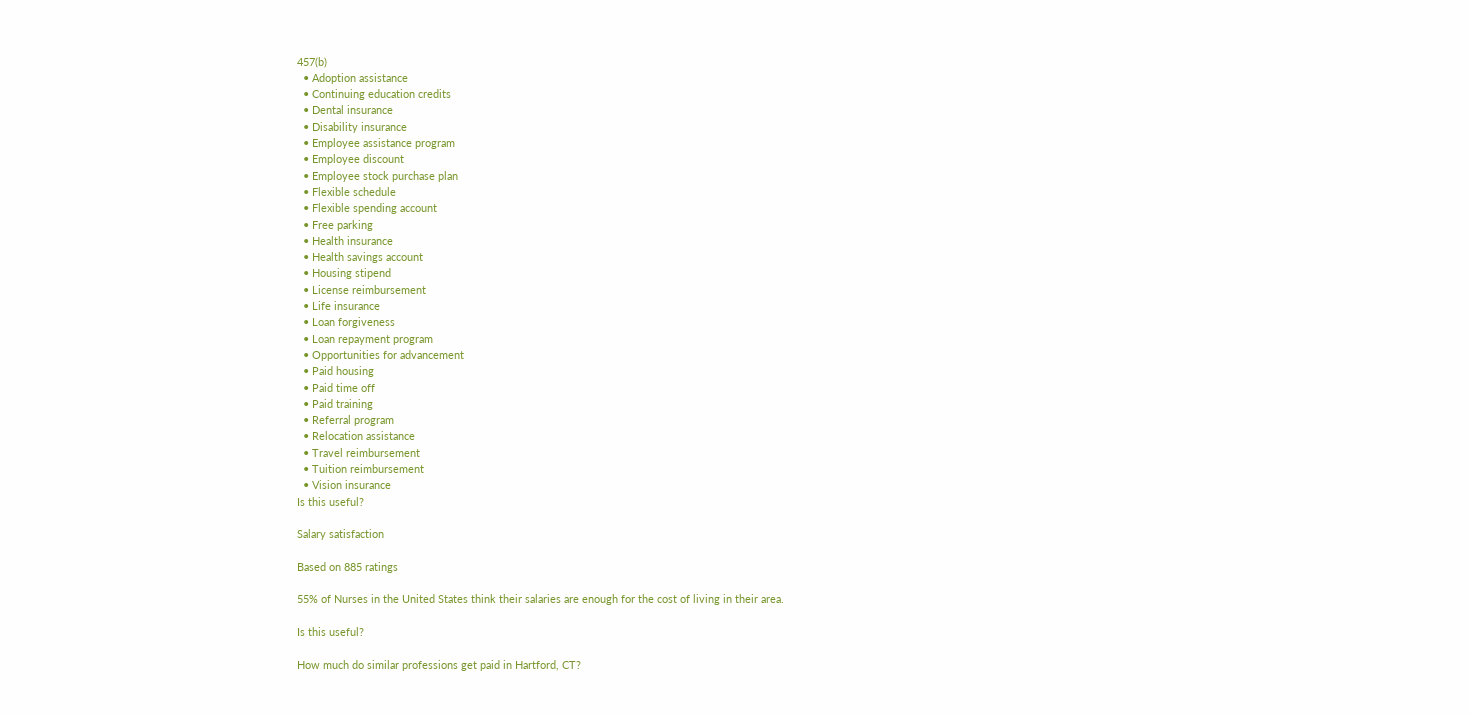457(b)
  • Adoption assistance
  • Continuing education credits
  • Dental insurance
  • Disability insurance
  • Employee assistance program
  • Employee discount
  • Employee stock purchase plan
  • Flexible schedule
  • Flexible spending account
  • Free parking
  • Health insurance
  • Health savings account
  • Housing stipend
  • License reimbursement
  • Life insurance
  • Loan forgiveness
  • Loan repayment program
  • Opportunities for advancement
  • Paid housing
  • Paid time off
  • Paid training
  • Referral program
  • Relocation assistance
  • Travel reimbursement
  • Tuition reimbursement
  • Vision insurance
Is this useful?

Salary satisfaction

Based on 885 ratings

55% of Nurses in the United States think their salaries are enough for the cost of living in their area.

Is this useful?

How much do similar professions get paid in Hartford, CT?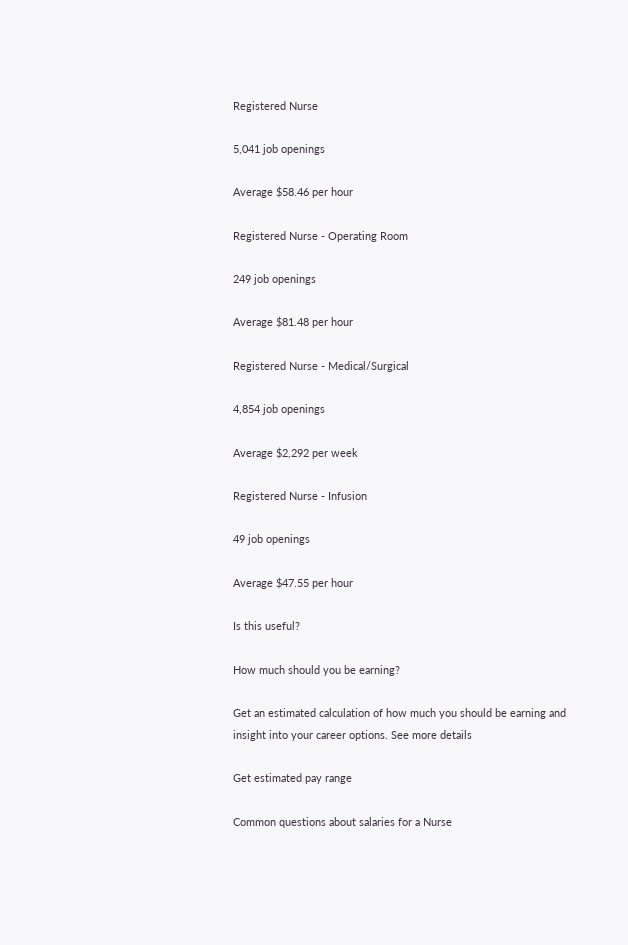Registered Nurse

5,041 job openings

Average $58.46 per hour

Registered Nurse - Operating Room

249 job openings

Average $81.48 per hour

Registered Nurse - Medical/Surgical

4,854 job openings

Average $2,292 per week

Registered Nurse - Infusion

49 job openings

Average $47.55 per hour

Is this useful?

How much should you be earning?

Get an estimated calculation of how much you should be earning and insight into your career options. See more details

Get estimated pay range

Common questions about salaries for a Nurse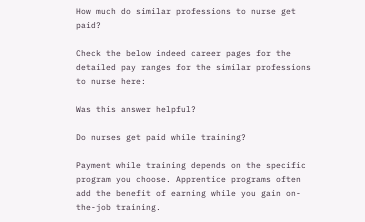How much do similar professions to nurse get paid?

Check the below indeed career pages for the detailed pay ranges for the similar professions to nurse here:

Was this answer helpful?

Do nurses get paid while training?

Payment while training depends on the specific program you choose. Apprentice programs often add the benefit of earning while you gain on-the-job training.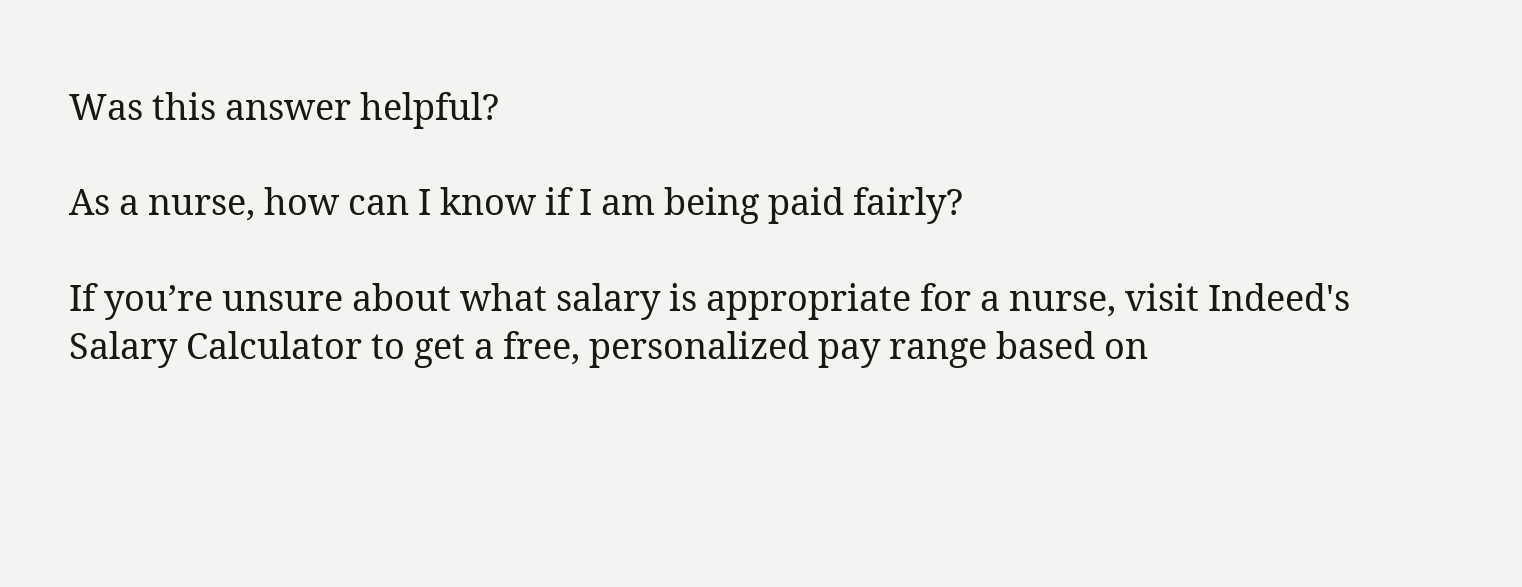Was this answer helpful?

As a nurse, how can I know if I am being paid fairly?

If you’re unsure about what salary is appropriate for a nurse, visit Indeed's Salary Calculator to get a free, personalized pay range based on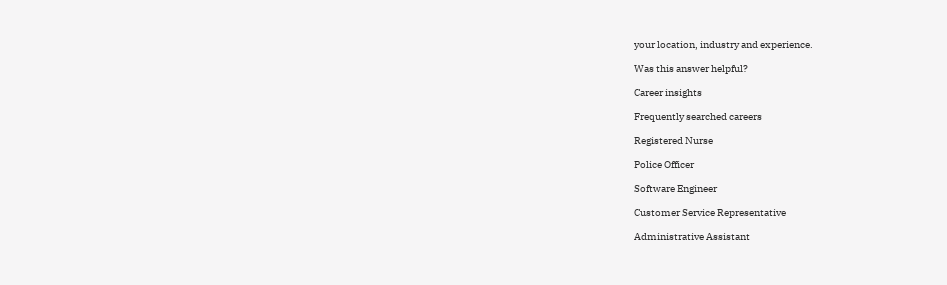your location, industry and experience.

Was this answer helpful?

Career insights

Frequently searched careers

Registered Nurse

Police Officer

Software Engineer

Customer Service Representative

Administrative Assistant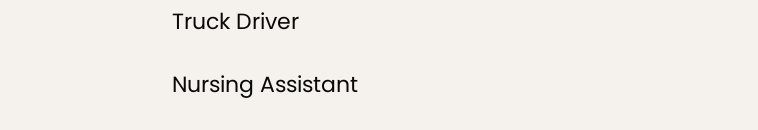Truck Driver

Nursing Assistant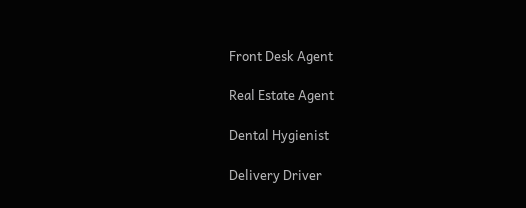Front Desk Agent

Real Estate Agent

Dental Hygienist

Delivery Driver